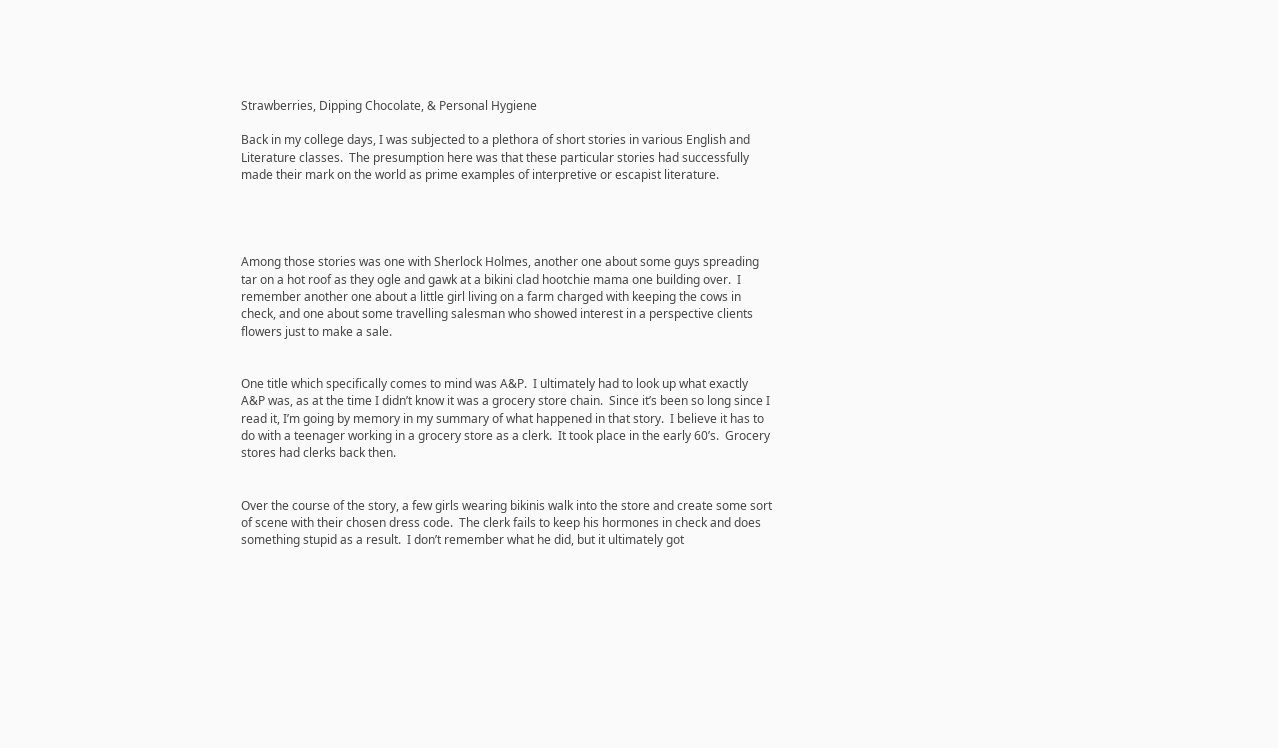Strawberries, Dipping Chocolate, & Personal Hygiene

Back in my college days, I was subjected to a plethora of short stories in various English and Literature classes.  The presumption here was that these particular stories had successfully made their mark on the world as prime examples of interpretive or escapist literature.




Among those stories was one with Sherlock Holmes, another one about some guys spreading tar on a hot roof as they ogle and gawk at a bikini clad hootchie mama one building over.  I remember another one about a little girl living on a farm charged with keeping the cows in check, and one about some travelling salesman who showed interest in a perspective clients flowers just to make a sale.


One title which specifically comes to mind was A&P.  I ultimately had to look up what exactly A&P was, as at the time I didn’t know it was a grocery store chain.  Since it’s been so long since I read it, I’m going by memory in my summary of what happened in that story.  I believe it has to do with a teenager working in a grocery store as a clerk.  It took place in the early 60’s.  Grocery stores had clerks back then.


Over the course of the story, a few girls wearing bikinis walk into the store and create some sort of scene with their chosen dress code.  The clerk fails to keep his hormones in check and does something stupid as a result.  I don’t remember what he did, but it ultimately got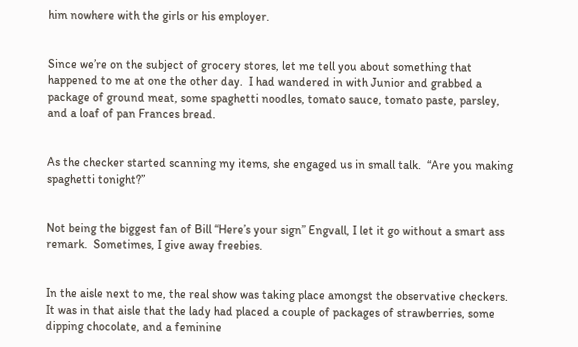him nowhere with the girls or his employer.


Since we’re on the subject of grocery stores, let me tell you about something that happened to me at one the other day.  I had wandered in with Junior and grabbed a package of ground meat, some spaghetti noodles, tomato sauce, tomato paste, parsley, and a loaf of pan Frances bread.


As the checker started scanning my items, she engaged us in small talk.  “Are you making spaghetti tonight?”


Not being the biggest fan of Bill “Here’s your sign” Engvall, I let it go without a smart ass remark.  Sometimes, I give away freebies.


In the aisle next to me, the real show was taking place amongst the observative checkers.  It was in that aisle that the lady had placed a couple of packages of strawberries, some dipping chocolate, and a feminine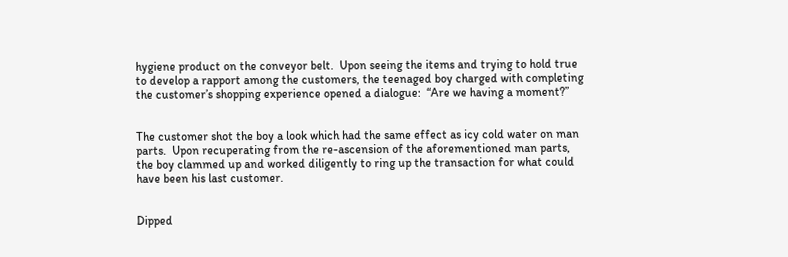hygiene product on the conveyor belt.  Upon seeing the items and trying to hold true to develop a rapport among the customers, the teenaged boy charged with completing the customer’s shopping experience opened a dialogue:  “Are we having a moment?”


The customer shot the boy a look which had the same effect as icy cold water on man parts.  Upon recuperating from the re-ascension of the aforementioned man parts, the boy clammed up and worked diligently to ring up the transaction for what could have been his last customer.


Dipped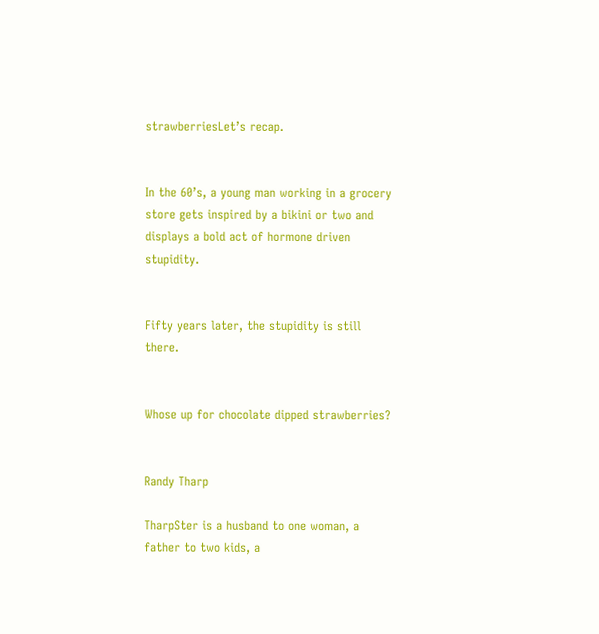strawberriesLet’s recap.


In the 60’s, a young man working in a grocery store gets inspired by a bikini or two and displays a bold act of hormone driven stupidity.


Fifty years later, the stupidity is still there.


Whose up for chocolate dipped strawberries?


Randy Tharp

TharpSter is a husband to one woman, a father to two kids, a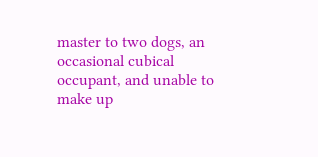master to two dogs, an occasional cubical occupant, and unable to make up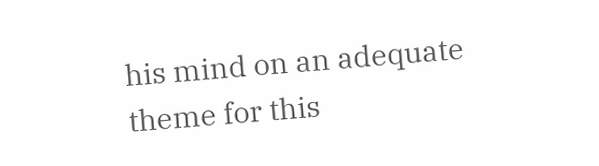his mind on an adequate theme for this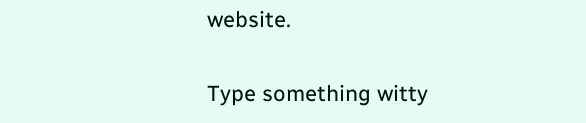website.

Type something witty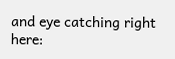and eye catching right here: